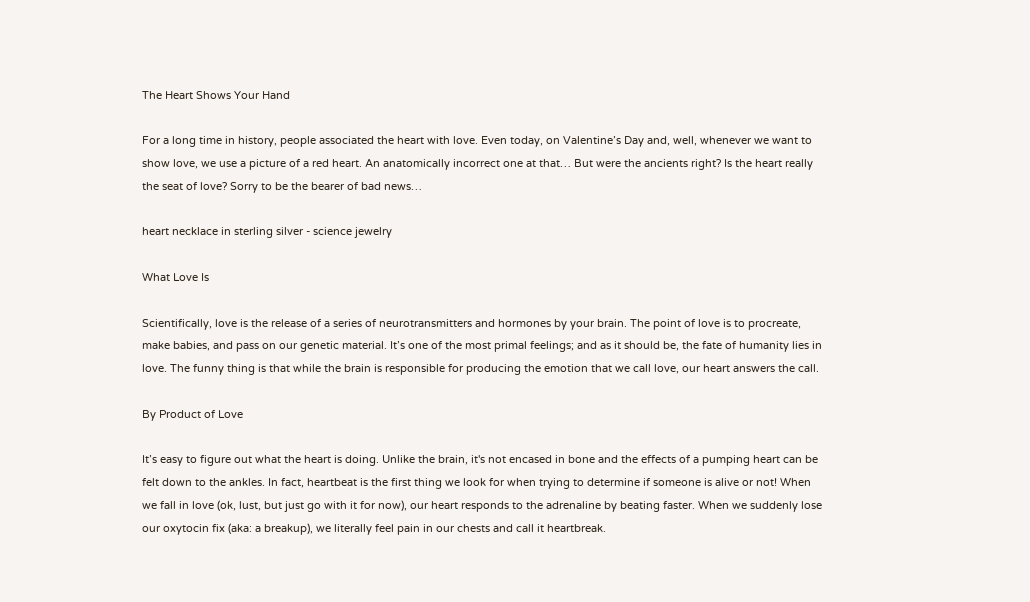The Heart Shows Your Hand

For a long time in history, people associated the heart with love. Even today, on Valentine’s Day and, well, whenever we want to show love, we use a picture of a red heart. An anatomically incorrect one at that… But were the ancients right? Is the heart really the seat of love? Sorry to be the bearer of bad news…

heart necklace in sterling silver - science jewelry

What Love Is

Scientifically, love is the release of a series of neurotransmitters and hormones by your brain. The point of love is to procreate, make babies, and pass on our genetic material. It’s one of the most primal feelings; and as it should be, the fate of humanity lies in love. The funny thing is that while the brain is responsible for producing the emotion that we call love, our heart answers the call.

By Product of Love

It’s easy to figure out what the heart is doing. Unlike the brain, it's not encased in bone and the effects of a pumping heart can be felt down to the ankles. In fact, heartbeat is the first thing we look for when trying to determine if someone is alive or not! When we fall in love (ok, lust, but just go with it for now), our heart responds to the adrenaline by beating faster. When we suddenly lose our oxytocin fix (aka: a breakup), we literally feel pain in our chests and call it heartbreak.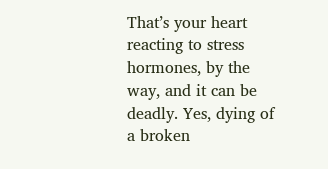That’s your heart reacting to stress hormones, by the way, and it can be deadly. Yes, dying of a broken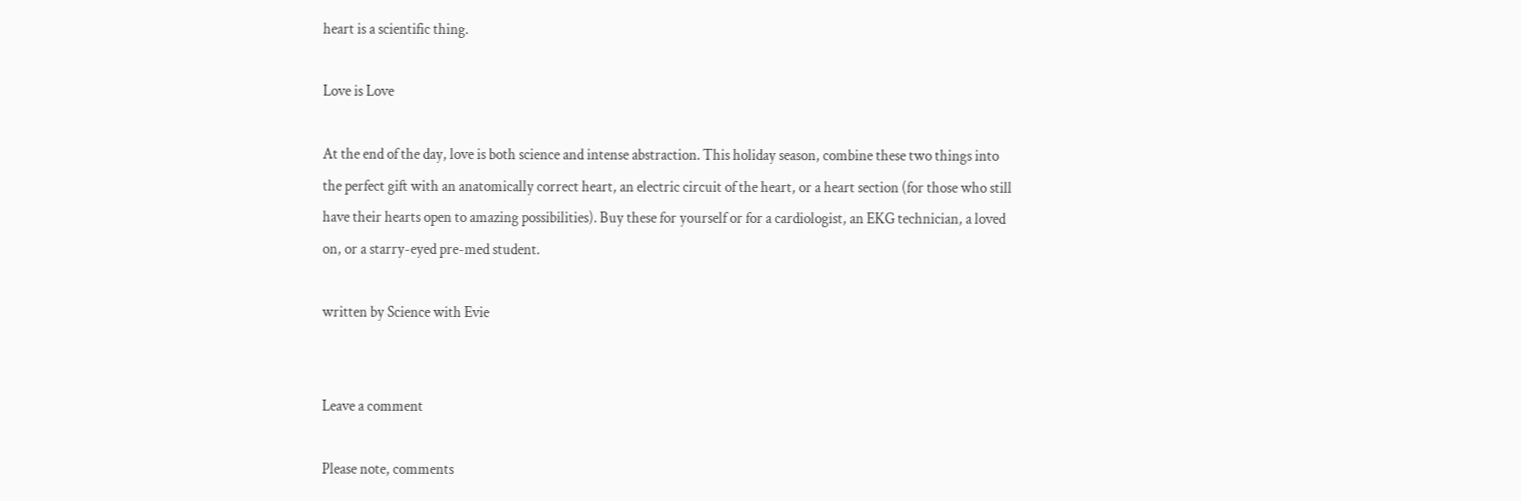heart is a scientific thing.

Love is Love

At the end of the day, love is both science and intense abstraction. This holiday season, combine these two things into the perfect gift with an anatomically correct heart, an electric circuit of the heart, or a heart section (for those who still have their hearts open to amazing possibilities). Buy these for yourself or for a cardiologist, an EKG technician, a loved on, or a starry-eyed pre-med student.

written by Science with Evie


Leave a comment

Please note, comments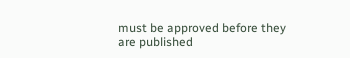must be approved before they are published